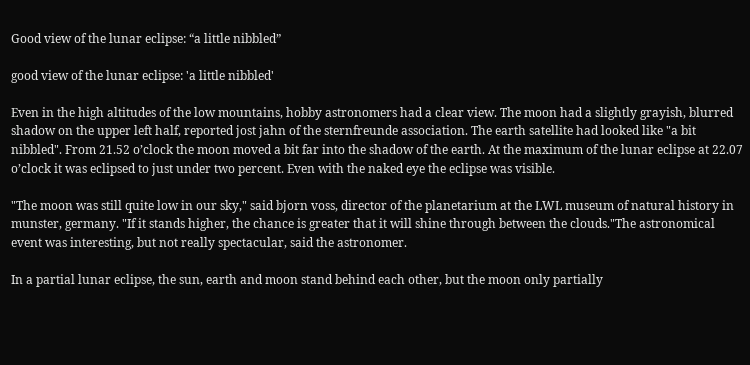Good view of the lunar eclipse: “a little nibbled”

good view of the lunar eclipse: 'a little nibbled'

Even in the high altitudes of the low mountains, hobby astronomers had a clear view. The moon had a slightly grayish, blurred shadow on the upper left half, reported jost jahn of the sternfreunde association. The earth satellite had looked like "a bit nibbled". From 21.52 o’clock the moon moved a bit far into the shadow of the earth. At the maximum of the lunar eclipse at 22.07 o’clock it was eclipsed to just under two percent. Even with the naked eye the eclipse was visible.

"The moon was still quite low in our sky," said bjorn voss, director of the planetarium at the LWL museum of natural history in munster, germany. "If it stands higher, the chance is greater that it will shine through between the clouds."The astronomical event was interesting, but not really spectacular, said the astronomer.

In a partial lunar eclipse, the sun, earth and moon stand behind each other, but the moon only partially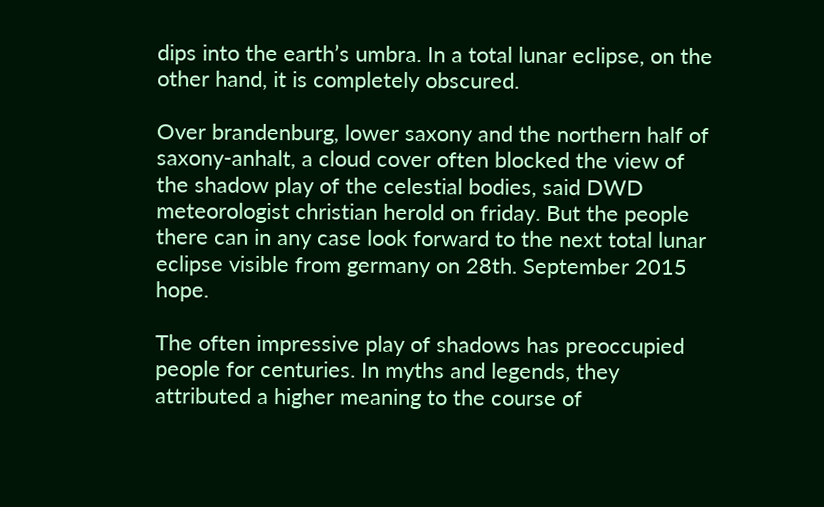dips into the earth’s umbra. In a total lunar eclipse, on the other hand, it is completely obscured.

Over brandenburg, lower saxony and the northern half of saxony-anhalt, a cloud cover often blocked the view of the shadow play of the celestial bodies, said DWD meteorologist christian herold on friday. But the people there can in any case look forward to the next total lunar eclipse visible from germany on 28th. September 2015 hope.

The often impressive play of shadows has preoccupied people for centuries. In myths and legends, they attributed a higher meaning to the course of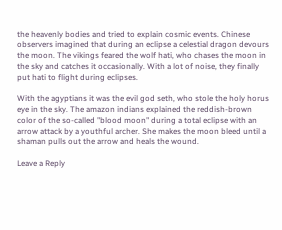the heavenly bodies and tried to explain cosmic events. Chinese observers imagined that during an eclipse a celestial dragon devours the moon. The vikings feared the wolf hati, who chases the moon in the sky and catches it occasionally. With a lot of noise, they finally put hati to flight during eclipses.

With the agyptians it was the evil god seth, who stole the holy horus eye in the sky. The amazon indians explained the reddish-brown color of the so-called "blood moon" during a total eclipse with an arrow attack by a youthful archer. She makes the moon bleed until a shaman pulls out the arrow and heals the wound.

Leave a Reply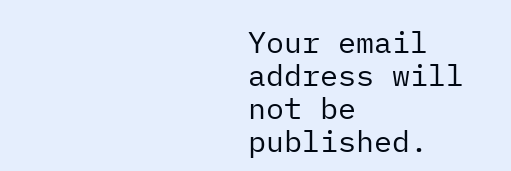Your email address will not be published.